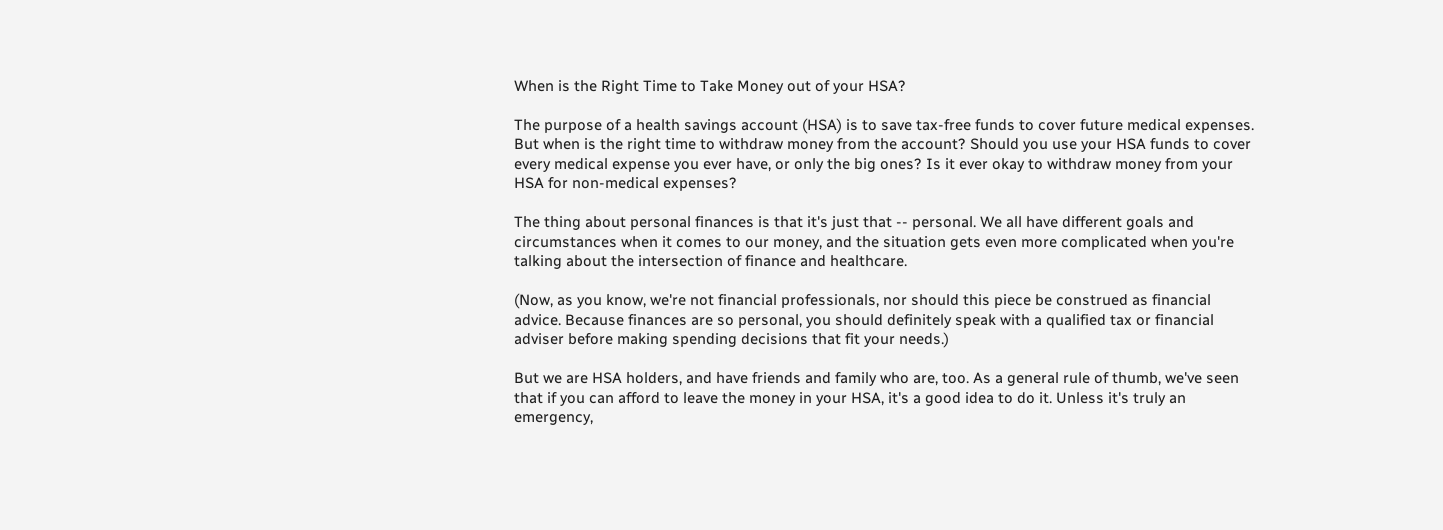When is the Right Time to Take Money out of your HSA?

The purpose of a health savings account (HSA) is to save tax-free funds to cover future medical expenses. But when is the right time to withdraw money from the account? Should you use your HSA funds to cover every medical expense you ever have, or only the big ones? Is it ever okay to withdraw money from your HSA for non-medical expenses?

The thing about personal finances is that it's just that -- personal. We all have different goals and circumstances when it comes to our money, and the situation gets even more complicated when you're talking about the intersection of finance and healthcare.

(Now, as you know, we're not financial professionals, nor should this piece be construed as financial advice. Because finances are so personal, you should definitely speak with a qualified tax or financial adviser before making spending decisions that fit your needs.)

But we are HSA holders, and have friends and family who are, too. As a general rule of thumb, we've seen that if you can afford to leave the money in your HSA, it's a good idea to do it. Unless it's truly an emergency,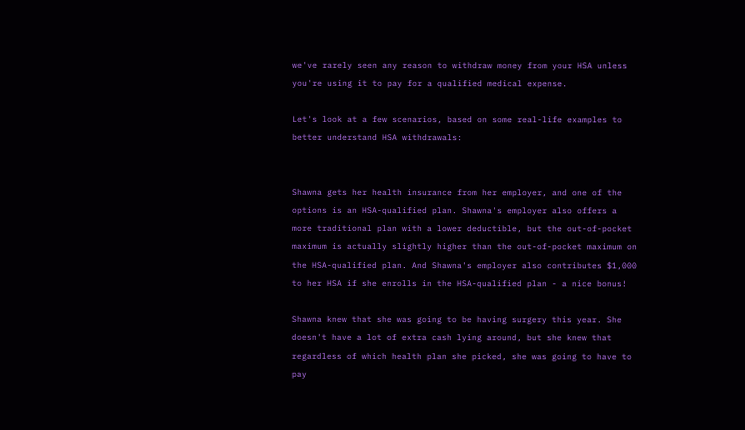we've rarely seen any reason to withdraw money from your HSA unless you're using it to pay for a qualified medical expense.

Let's look at a few scenarios, based on some real-life examples to better understand HSA withdrawals:


Shawna gets her health insurance from her employer, and one of the options is an HSA-qualified plan. Shawna's employer also offers a more traditional plan with a lower deductible, but the out-of-pocket maximum is actually slightly higher than the out-of-pocket maximum on the HSA-qualified plan. And Shawna's employer also contributes $1,000 to her HSA if she enrolls in the HSA-qualified plan - a nice bonus!

Shawna knew that she was going to be having surgery this year. She doesn't have a lot of extra cash lying around, but she knew that regardless of which health plan she picked, she was going to have to pay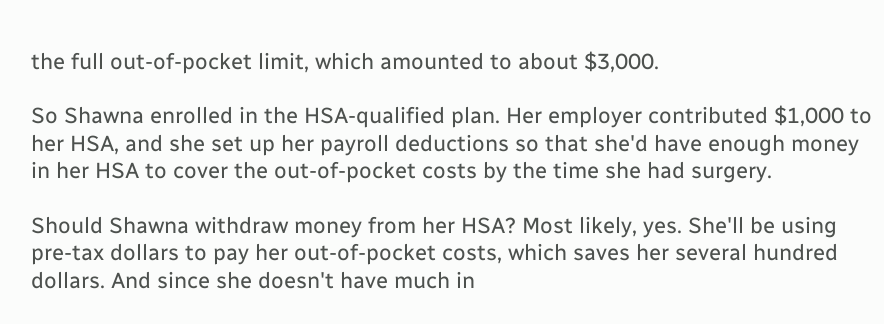the full out-of-pocket limit, which amounted to about $3,000.

So Shawna enrolled in the HSA-qualified plan. Her employer contributed $1,000 to her HSA, and she set up her payroll deductions so that she'd have enough money in her HSA to cover the out-of-pocket costs by the time she had surgery.

Should Shawna withdraw money from her HSA? Most likely, yes. She'll be using pre-tax dollars to pay her out-of-pocket costs, which saves her several hundred dollars. And since she doesn't have much in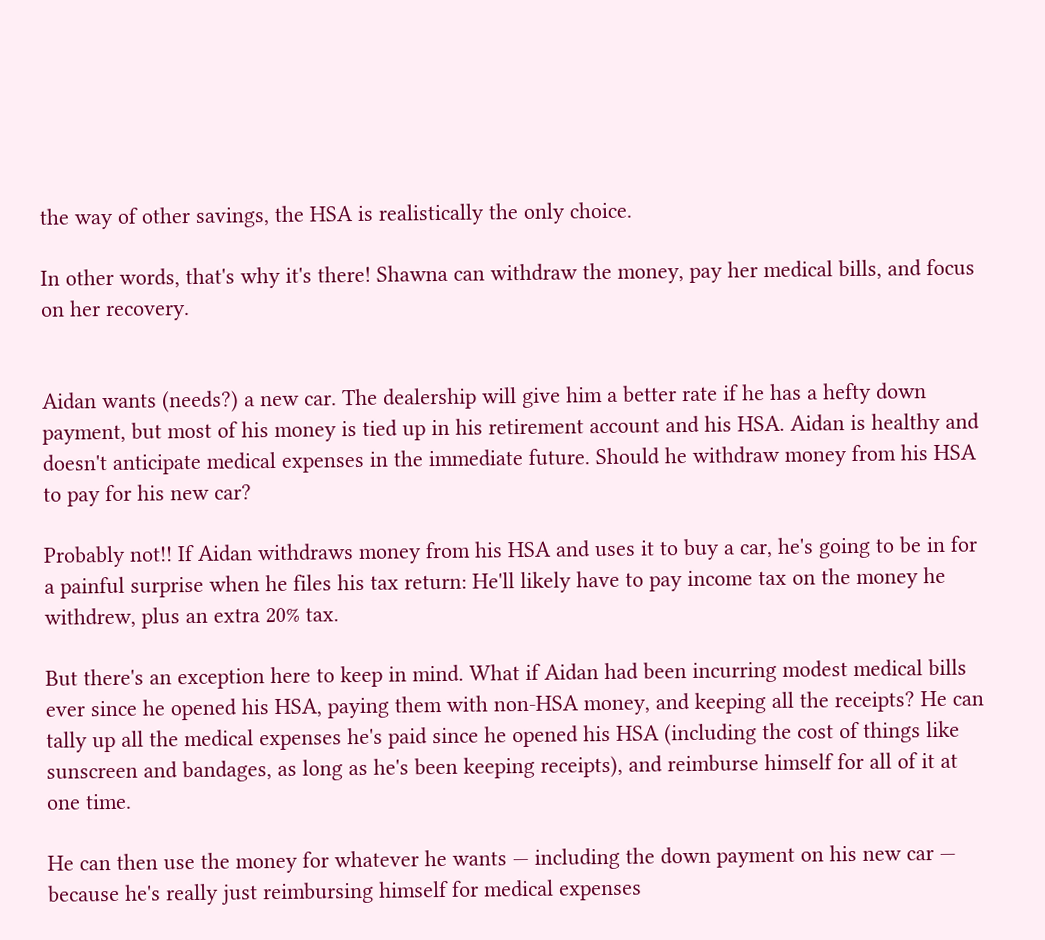the way of other savings, the HSA is realistically the only choice.

In other words, that's why it's there! Shawna can withdraw the money, pay her medical bills, and focus on her recovery.


Aidan wants (needs?) a new car. The dealership will give him a better rate if he has a hefty down payment, but most of his money is tied up in his retirement account and his HSA. Aidan is healthy and doesn't anticipate medical expenses in the immediate future. Should he withdraw money from his HSA to pay for his new car?

Probably not!! If Aidan withdraws money from his HSA and uses it to buy a car, he's going to be in for a painful surprise when he files his tax return: He'll likely have to pay income tax on the money he withdrew, plus an extra 20% tax.

But there's an exception here to keep in mind. What if Aidan had been incurring modest medical bills ever since he opened his HSA, paying them with non-HSA money, and keeping all the receipts? He can tally up all the medical expenses he's paid since he opened his HSA (including the cost of things like sunscreen and bandages, as long as he's been keeping receipts), and reimburse himself for all of it at one time.

He can then use the money for whatever he wants — including the down payment on his new car — because he's really just reimbursing himself for medical expenses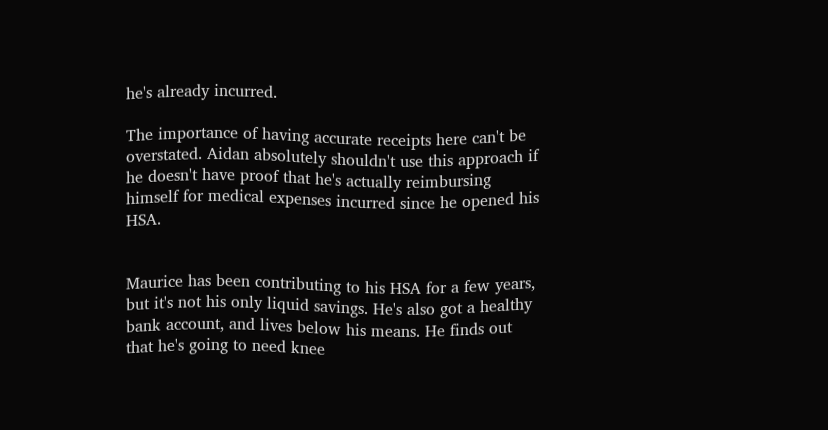he's already incurred.

The importance of having accurate receipts here can't be overstated. Aidan absolutely shouldn't use this approach if he doesn't have proof that he's actually reimbursing himself for medical expenses incurred since he opened his HSA.


Maurice has been contributing to his HSA for a few years, but it's not his only liquid savings. He's also got a healthy bank account, and lives below his means. He finds out that he's going to need knee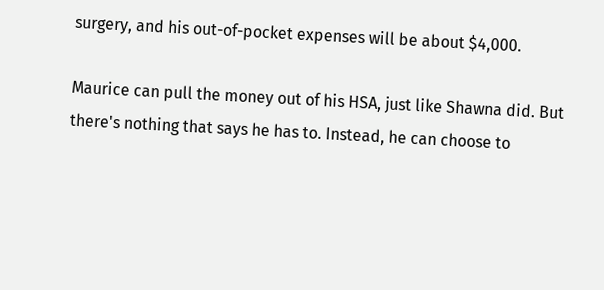surgery, and his out-of-pocket expenses will be about $4,000.

Maurice can pull the money out of his HSA, just like Shawna did. But there's nothing that says he has to. Instead, he can choose to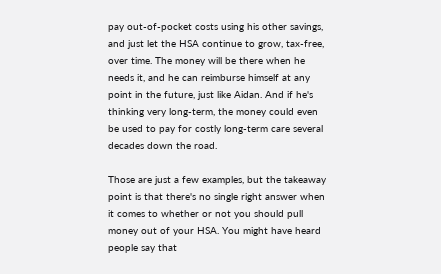pay out-of-pocket costs using his other savings, and just let the HSA continue to grow, tax-free, over time. The money will be there when he needs it, and he can reimburse himself at any point in the future, just like Aidan. And if he's thinking very long-term, the money could even be used to pay for costly long-term care several decades down the road.

Those are just a few examples, but the takeaway point is that there's no single right answer when it comes to whether or not you should pull money out of your HSA. You might have heard people say that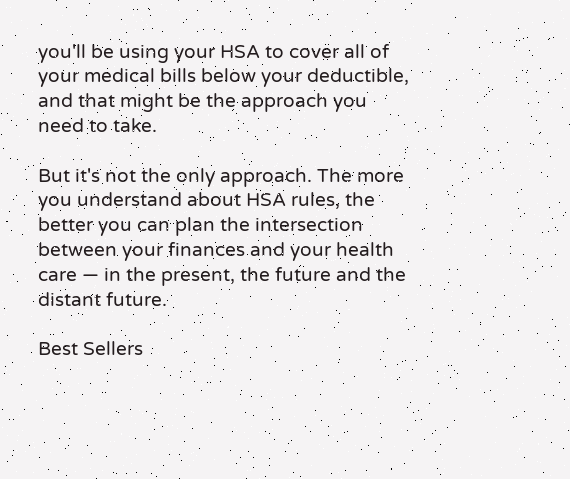you'll be using your HSA to cover all of your medical bills below your deductible, and that might be the approach you need to take.

But it's not the only approach. The more you understand about HSA rules, the better you can plan the intersection between your finances and your health care — in the present, the future and the distant future.

Best Sellers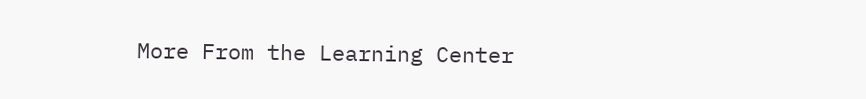More From the Learning Center